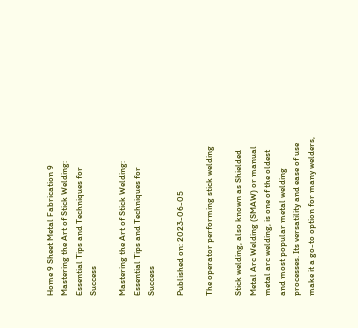Home 9 Sheet Metal Fabrication 9 Mastering the Art of Stick Welding: Essential Tips and Techniques for Success

Mastering the Art of Stick Welding: Essential Tips and Techniques for Success

Published on: 2023-06-05

The operator performing stick welding

Stick welding, also known as Shielded Metal Arc Welding (SMAW) or manual metal arc welding, is one of the oldest and most popular metal welding processes. Its versatility and ease of use make it a go-to option for many welders,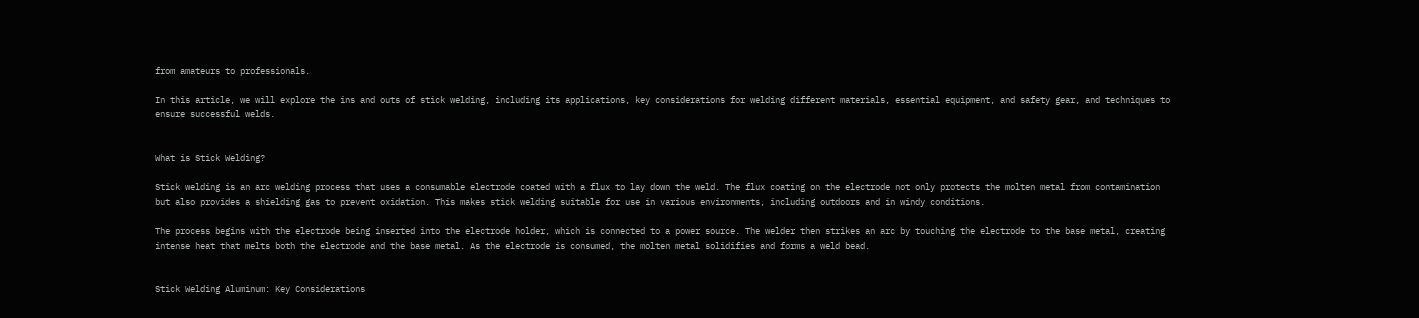from amateurs to professionals.

In this article, we will explore the ins and outs of stick welding, including its applications, key considerations for welding different materials, essential equipment, and safety gear, and techniques to ensure successful welds.


What is Stick Welding?

Stick welding is an arc welding process that uses a consumable electrode coated with a flux to lay down the weld. The flux coating on the electrode not only protects the molten metal from contamination but also provides a shielding gas to prevent oxidation. This makes stick welding suitable for use in various environments, including outdoors and in windy conditions.

The process begins with the electrode being inserted into the electrode holder, which is connected to a power source. The welder then strikes an arc by touching the electrode to the base metal, creating intense heat that melts both the electrode and the base metal. As the electrode is consumed, the molten metal solidifies and forms a weld bead.


Stick Welding Aluminum: Key Considerations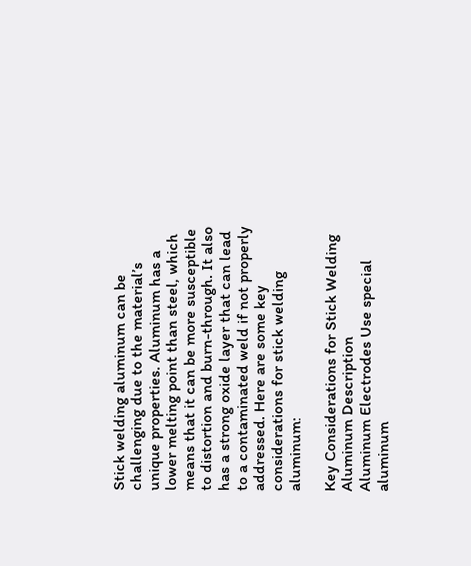Stick welding aluminum can be challenging due to the material’s unique properties. Aluminum has a lower melting point than steel, which means that it can be more susceptible to distortion and burn-through. It also has a strong oxide layer that can lead to a contaminated weld if not properly addressed. Here are some key considerations for stick welding aluminum:

Key Considerations for Stick Welding Aluminum Description
Aluminum Electrodes Use special aluminum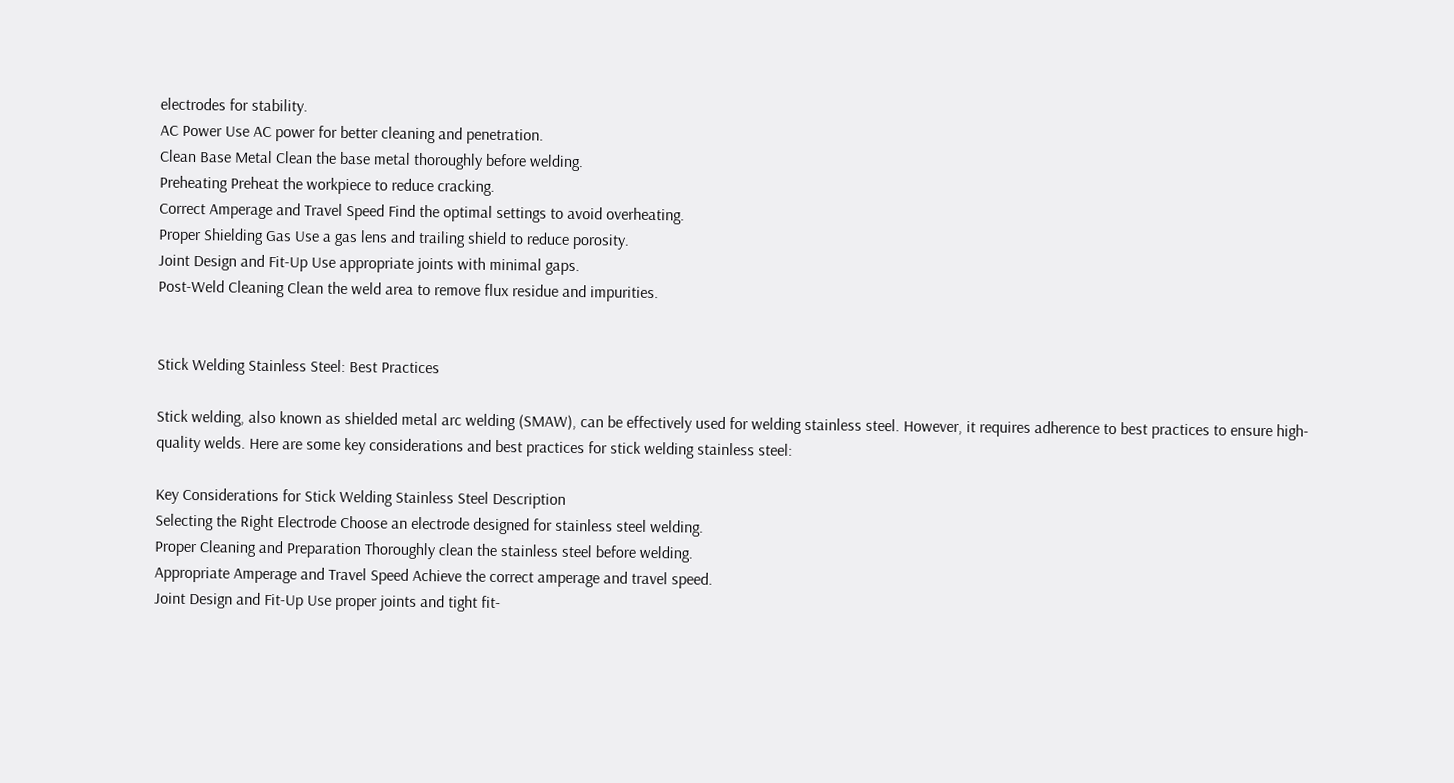electrodes for stability.
AC Power Use AC power for better cleaning and penetration.
Clean Base Metal Clean the base metal thoroughly before welding.
Preheating Preheat the workpiece to reduce cracking.
Correct Amperage and Travel Speed Find the optimal settings to avoid overheating.
Proper Shielding Gas Use a gas lens and trailing shield to reduce porosity.
Joint Design and Fit-Up Use appropriate joints with minimal gaps.
Post-Weld Cleaning Clean the weld area to remove flux residue and impurities.


Stick Welding Stainless Steel: Best Practices

Stick welding, also known as shielded metal arc welding (SMAW), can be effectively used for welding stainless steel. However, it requires adherence to best practices to ensure high-quality welds. Here are some key considerations and best practices for stick welding stainless steel:

Key Considerations for Stick Welding Stainless Steel Description
Selecting the Right Electrode Choose an electrode designed for stainless steel welding.
Proper Cleaning and Preparation Thoroughly clean the stainless steel before welding.
Appropriate Amperage and Travel Speed Achieve the correct amperage and travel speed.
Joint Design and Fit-Up Use proper joints and tight fit-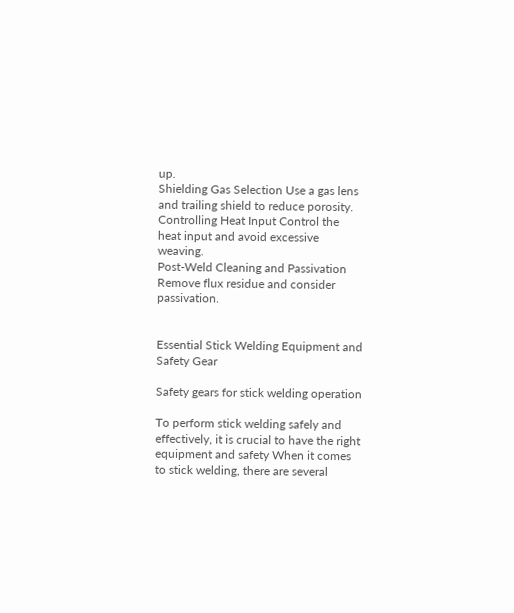up.
Shielding Gas Selection Use a gas lens and trailing shield to reduce porosity.
Controlling Heat Input Control the heat input and avoid excessive weaving.
Post-Weld Cleaning and Passivation Remove flux residue and consider passivation.


Essential Stick Welding Equipment and Safety Gear

Safety gears for stick welding operation

To perform stick welding safely and effectively, it is crucial to have the right equipment and safety When it comes to stick welding, there are several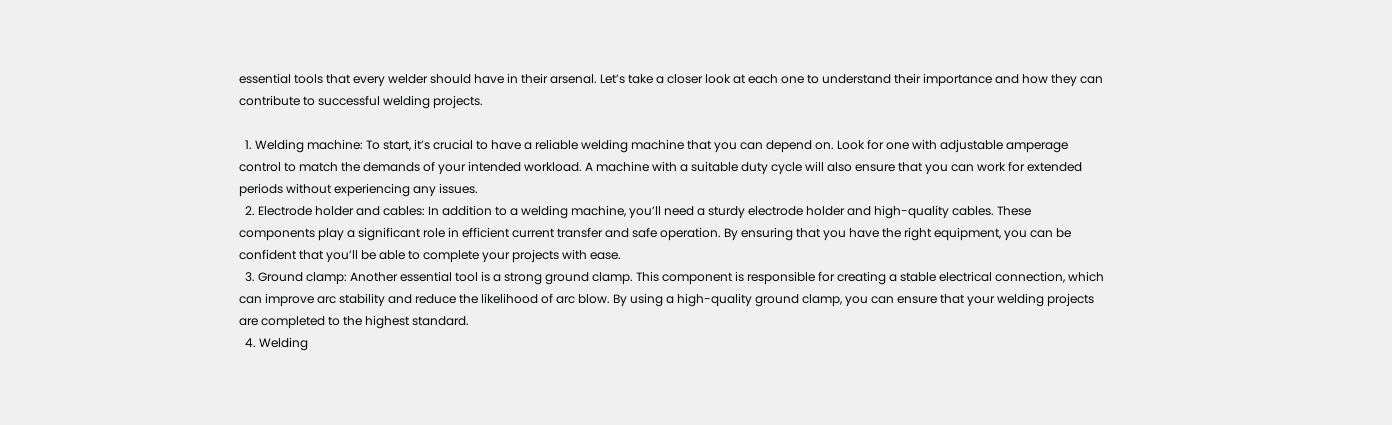essential tools that every welder should have in their arsenal. Let’s take a closer look at each one to understand their importance and how they can contribute to successful welding projects.

  1. Welding machine: To start, it’s crucial to have a reliable welding machine that you can depend on. Look for one with adjustable amperage control to match the demands of your intended workload. A machine with a suitable duty cycle will also ensure that you can work for extended periods without experiencing any issues.
  2. Electrode holder and cables: In addition to a welding machine, you’ll need a sturdy electrode holder and high-quality cables. These components play a significant role in efficient current transfer and safe operation. By ensuring that you have the right equipment, you can be confident that you’ll be able to complete your projects with ease.
  3. Ground clamp: Another essential tool is a strong ground clamp. This component is responsible for creating a stable electrical connection, which can improve arc stability and reduce the likelihood of arc blow. By using a high-quality ground clamp, you can ensure that your welding projects are completed to the highest standard.
  4. Welding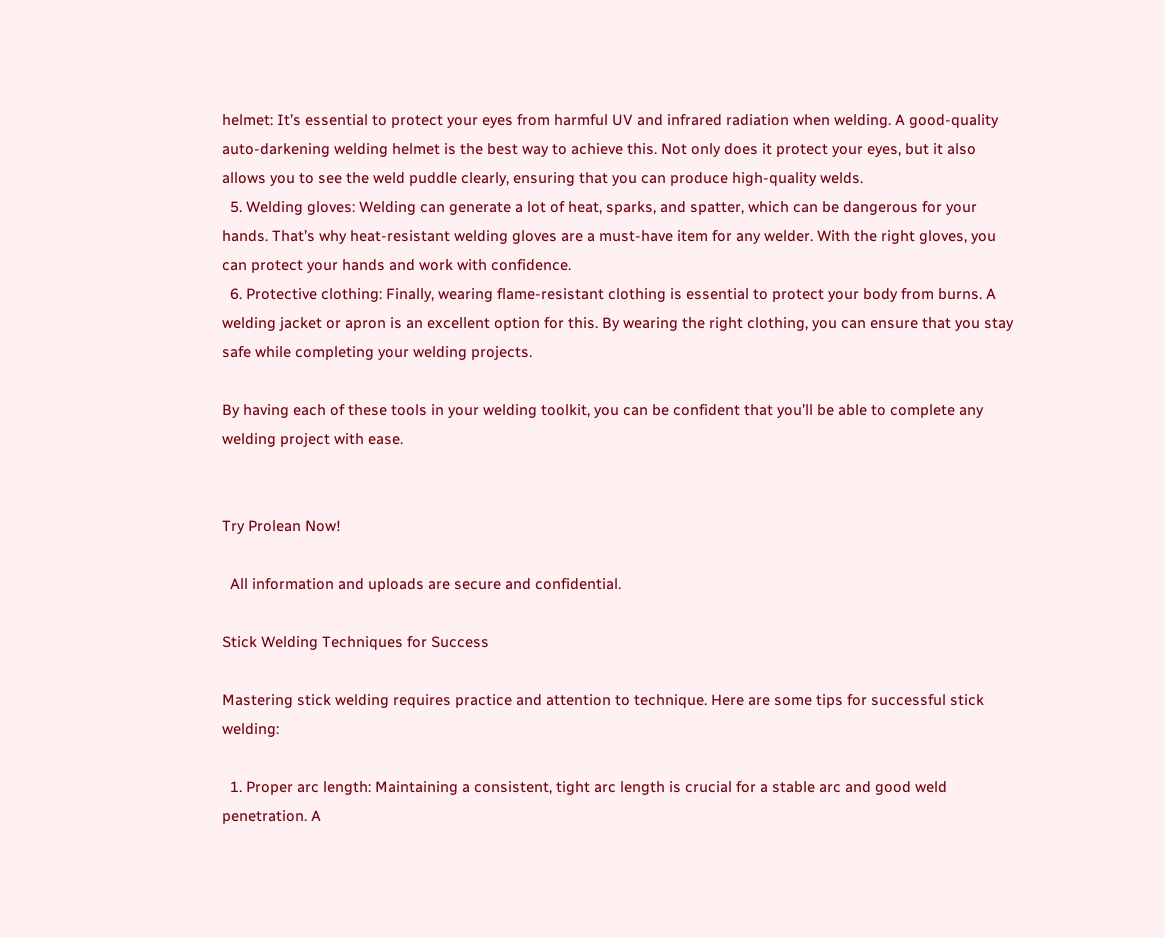helmet: It’s essential to protect your eyes from harmful UV and infrared radiation when welding. A good-quality auto-darkening welding helmet is the best way to achieve this. Not only does it protect your eyes, but it also allows you to see the weld puddle clearly, ensuring that you can produce high-quality welds.
  5. Welding gloves: Welding can generate a lot of heat, sparks, and spatter, which can be dangerous for your hands. That’s why heat-resistant welding gloves are a must-have item for any welder. With the right gloves, you can protect your hands and work with confidence.
  6. Protective clothing: Finally, wearing flame-resistant clothing is essential to protect your body from burns. A welding jacket or apron is an excellent option for this. By wearing the right clothing, you can ensure that you stay safe while completing your welding projects.

By having each of these tools in your welding toolkit, you can be confident that you’ll be able to complete any welding project with ease.


Try Prolean Now!

  All information and uploads are secure and confidential.

Stick Welding Techniques for Success

Mastering stick welding requires practice and attention to technique. Here are some tips for successful stick welding:

  1. Proper arc length: Maintaining a consistent, tight arc length is crucial for a stable arc and good weld penetration. A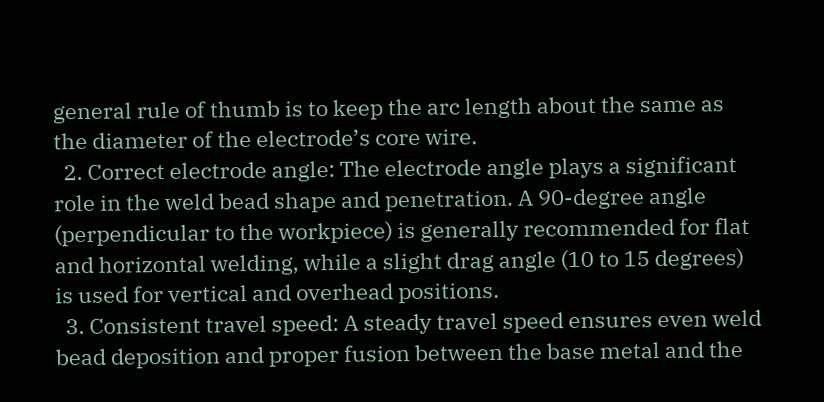general rule of thumb is to keep the arc length about the same as the diameter of the electrode’s core wire.
  2. Correct electrode angle: The electrode angle plays a significant role in the weld bead shape and penetration. A 90-degree angle (perpendicular to the workpiece) is generally recommended for flat and horizontal welding, while a slight drag angle (10 to 15 degrees) is used for vertical and overhead positions.
  3. Consistent travel speed: A steady travel speed ensures even weld bead deposition and proper fusion between the base metal and the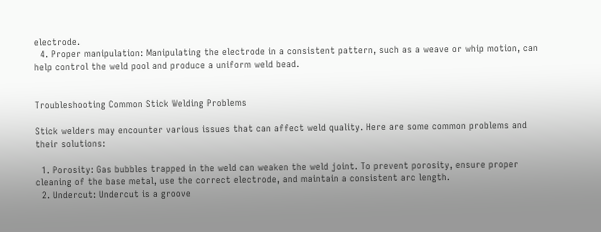electrode.
  4. Proper manipulation: Manipulating the electrode in a consistent pattern, such as a weave or whip motion, can help control the weld pool and produce a uniform weld bead.


Troubleshooting Common Stick Welding Problems

Stick welders may encounter various issues that can affect weld quality. Here are some common problems and their solutions:

  1. Porosity: Gas bubbles trapped in the weld can weaken the weld joint. To prevent porosity, ensure proper cleaning of the base metal, use the correct electrode, and maintain a consistent arc length.
  2. Undercut: Undercut is a groove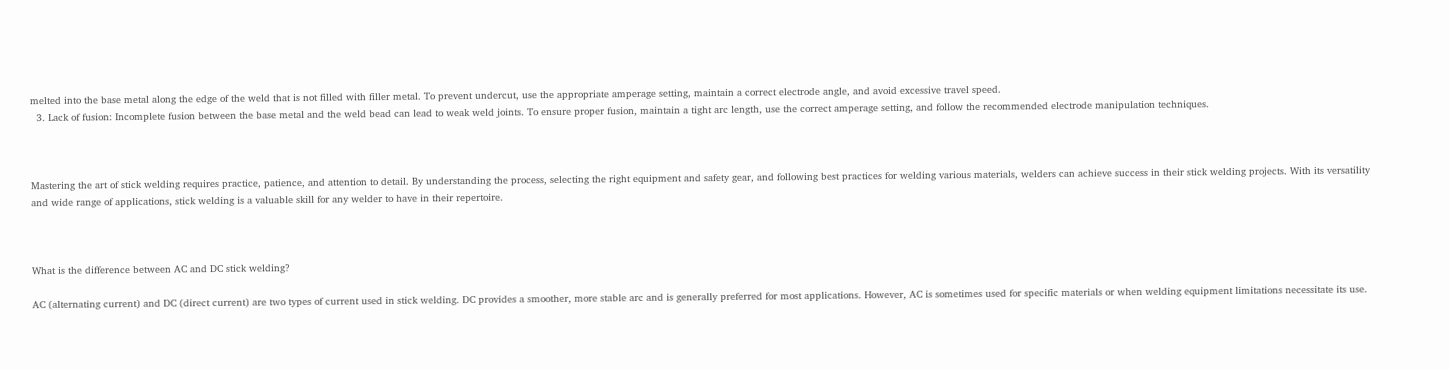melted into the base metal along the edge of the weld that is not filled with filler metal. To prevent undercut, use the appropriate amperage setting, maintain a correct electrode angle, and avoid excessive travel speed.
  3. Lack of fusion: Incomplete fusion between the base metal and the weld bead can lead to weak weld joints. To ensure proper fusion, maintain a tight arc length, use the correct amperage setting, and follow the recommended electrode manipulation techniques.



Mastering the art of stick welding requires practice, patience, and attention to detail. By understanding the process, selecting the right equipment and safety gear, and following best practices for welding various materials, welders can achieve success in their stick welding projects. With its versatility and wide range of applications, stick welding is a valuable skill for any welder to have in their repertoire.



What is the difference between AC and DC stick welding?

AC (alternating current) and DC (direct current) are two types of current used in stick welding. DC provides a smoother, more stable arc and is generally preferred for most applications. However, AC is sometimes used for specific materials or when welding equipment limitations necessitate its use.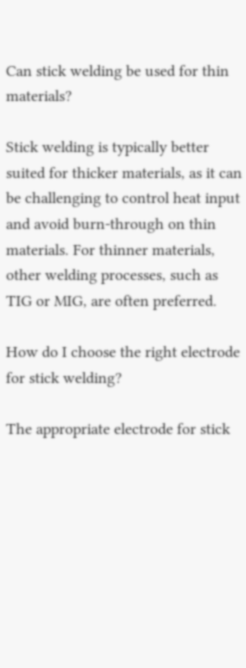Can stick welding be used for thin materials?

Stick welding is typically better suited for thicker materials, as it can be challenging to control heat input and avoid burn-through on thin materials. For thinner materials, other welding processes, such as TIG or MIG, are often preferred.

How do I choose the right electrode for stick welding?

The appropriate electrode for stick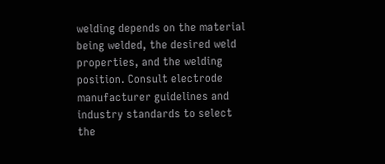welding depends on the material being welded, the desired weld properties, and the welding position. Consult electrode manufacturer guidelines and industry standards to select the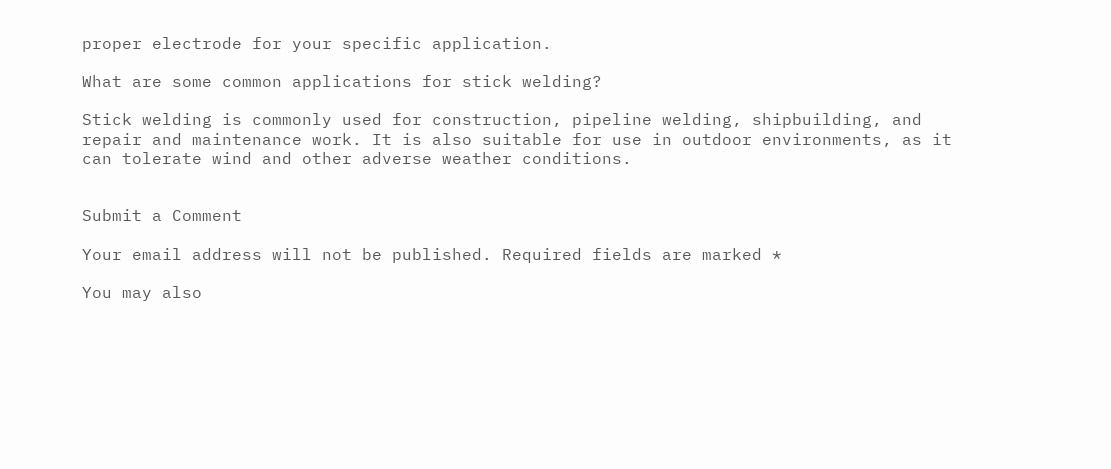proper electrode for your specific application.

What are some common applications for stick welding?

Stick welding is commonly used for construction, pipeline welding, shipbuilding, and repair and maintenance work. It is also suitable for use in outdoor environments, as it can tolerate wind and other adverse weather conditions.


Submit a Comment

Your email address will not be published. Required fields are marked *

You may also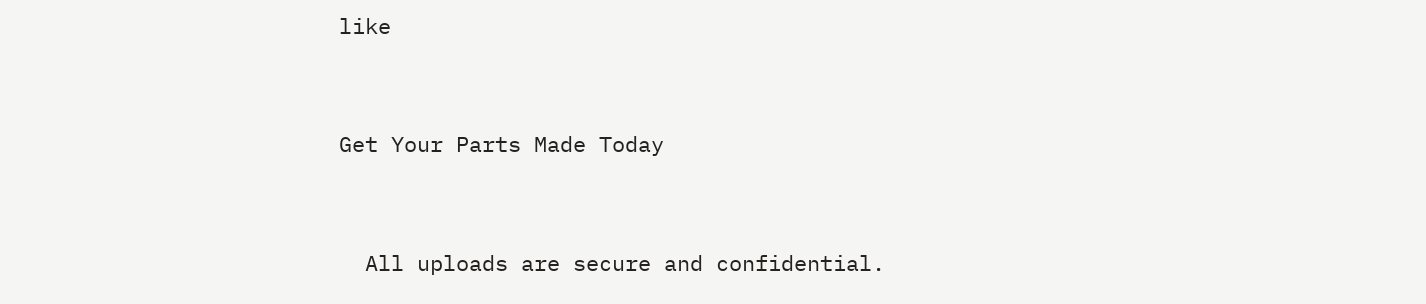like


Get Your Parts Made Today


  All uploads are secure and confidential.